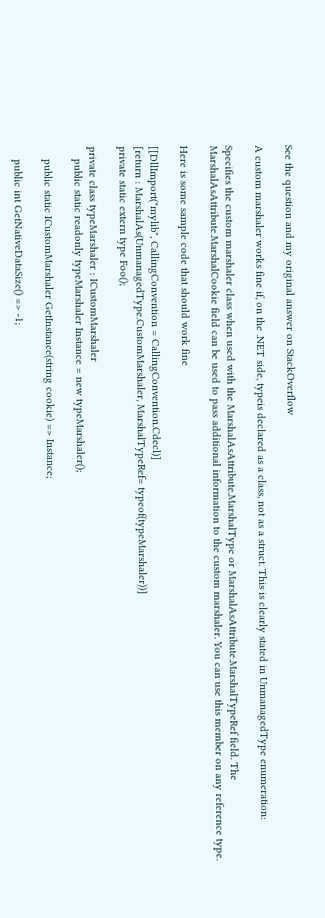See the question and my original answer on StackOverflow

A custom marshaler works fine if, on the .NET side, typeis declared as a class, not as a struct. This is clearly stated in UnmanagedType enumeration:

Specifies the custom marshaler class when used with the MarshalAsAttribute.MarshalType or MarshalAsAttribute.MarshalTypeRef field. The MarshalAsAttribute.MarshalCookie field can be used to pass additional information to the custom marshaler. You can use this member on any reference type.

Here is some sample code that should work fine

[[DllImport("mylib", CallingConvention = CallingConvention.Cdecl)]
[return : MarshalAs(UnmanagedType.CustomMarshaler, MarshalTypeRef= typeof(typeMarshaler))]
private static extern type Foo();

private class typeMarshaler : ICustomMarshaler
    public static readonly typeMarshaler Instance = new typeMarshaler();

    public static ICustomMarshaler GetInstance(string cookie) => Instance;

    public int GetNativeDataSize() => -1;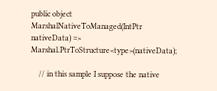public object MarshalNativeToManaged(IntPtr nativeData) => Marshal.PtrToStructure<type>(nativeData);

    // in this sample I suppose the native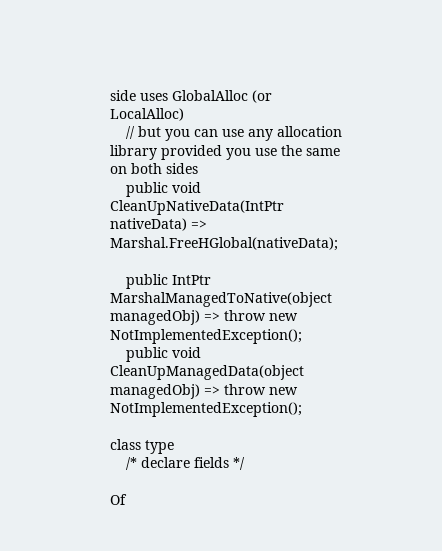side uses GlobalAlloc (or LocalAlloc)
    // but you can use any allocation library provided you use the same on both sides
    public void CleanUpNativeData(IntPtr nativeData) => Marshal.FreeHGlobal(nativeData);

    public IntPtr MarshalManagedToNative(object managedObj) => throw new NotImplementedException();
    public void CleanUpManagedData(object managedObj) => throw new NotImplementedException();

class type
    /* declare fields */

Of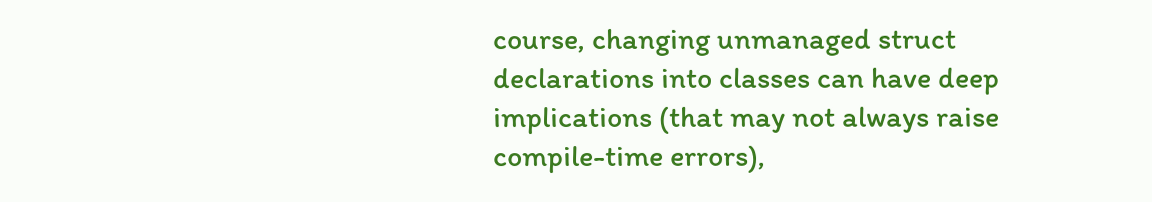course, changing unmanaged struct declarations into classes can have deep implications (that may not always raise compile-time errors),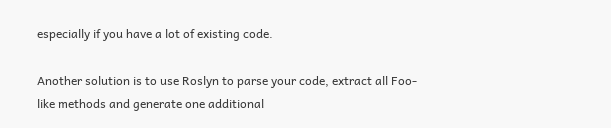especially if you have a lot of existing code.

Another solution is to use Roslyn to parse your code, extract all Foo-like methods and generate one additional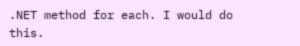.NET method for each. I would do this.